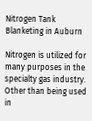Nitrogen Tank Blanketing in Auburn

Nitrogen is utilized for many purposes in the specialty gas industry. Other than being used in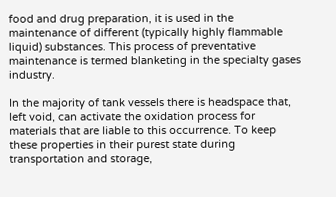food and drug preparation, it is used in the maintenance of different (typically highly flammable liquid) substances. This process of preventative maintenance is termed blanketing in the specialty gases industry.

In the majority of tank vessels there is headspace that, left void, can activate the oxidation process for materials that are liable to this occurrence. To keep these properties in their purest state during transportation and storage,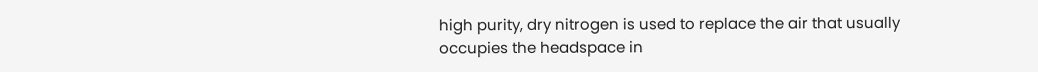high purity, dry nitrogen is used to replace the air that usually occupies the headspace in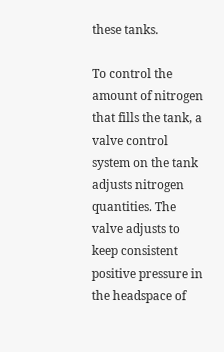these tanks.

To control the amount of nitrogen that fills the tank, a valve control system on the tank adjusts nitrogen quantities. The valve adjusts to keep consistent positive pressure in the headspace of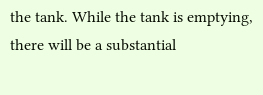the tank. While the tank is emptying, there will be a substantial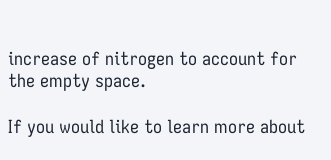increase of nitrogen to account for the empty space.

If you would like to learn more about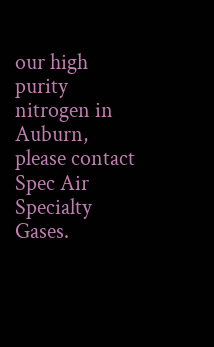our high purity nitrogen in Auburn, please contact Spec Air Specialty Gases.